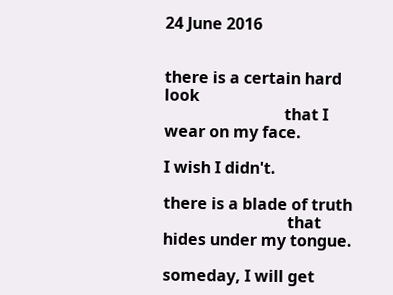24 June 2016


there is a certain hard look
                              that I wear on my face.

I wish I didn't.

there is a blade of truth
                               that hides under my tongue.

someday, I will get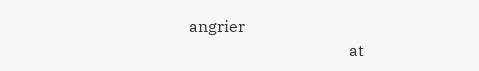angrier
                                        at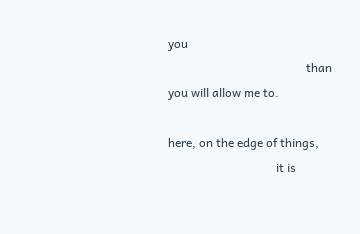you
                                              than you will allow me to.

here, on the edge of things,
                                    it is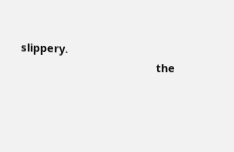slippery.
                                             the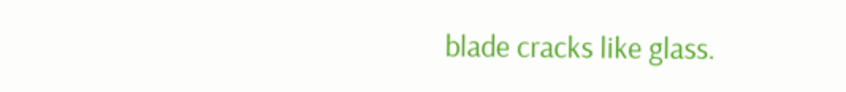blade cracks like glass.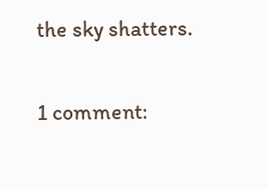the sky shatters.

1 comment: